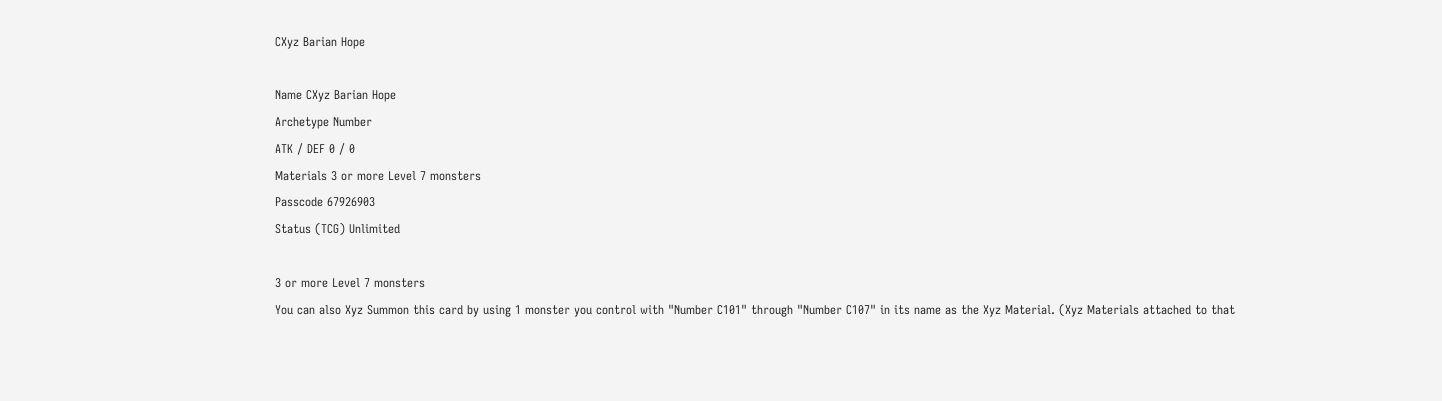CXyz Barian Hope

Name CXyz Barian Hope
Archetype Number
ATK / DEF 0 / 0
Materials 3 or more Level 7 monsters
Passcode 67926903
Status (TCG) Unlimited

3 or more Level 7 monsters
You can also Xyz Summon this card by using 1 monster you control with "Number C101" through "Number C107" in its name as the Xyz Material. (Xyz Materials attached to that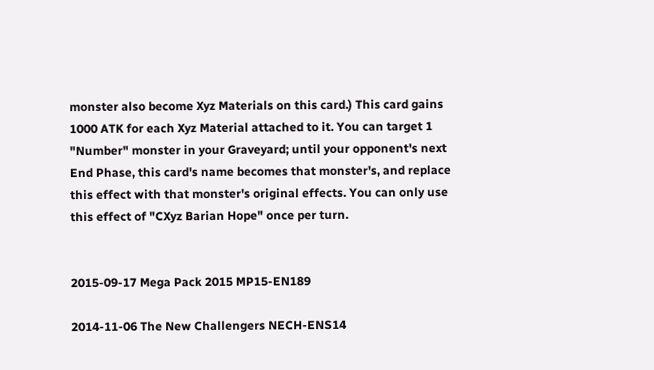monster also become Xyz Materials on this card.) This card gains 1000 ATK for each Xyz Material attached to it. You can target 1 "Number" monster in your Graveyard; until your opponent's next End Phase, this card's name becomes that monster's, and replace this effect with that monster's original effects. You can only use this effect of "CXyz Barian Hope" once per turn.


2015-09-17 Mega Pack 2015 MP15-EN189

2014-11-06 The New Challengers NECH-ENS14